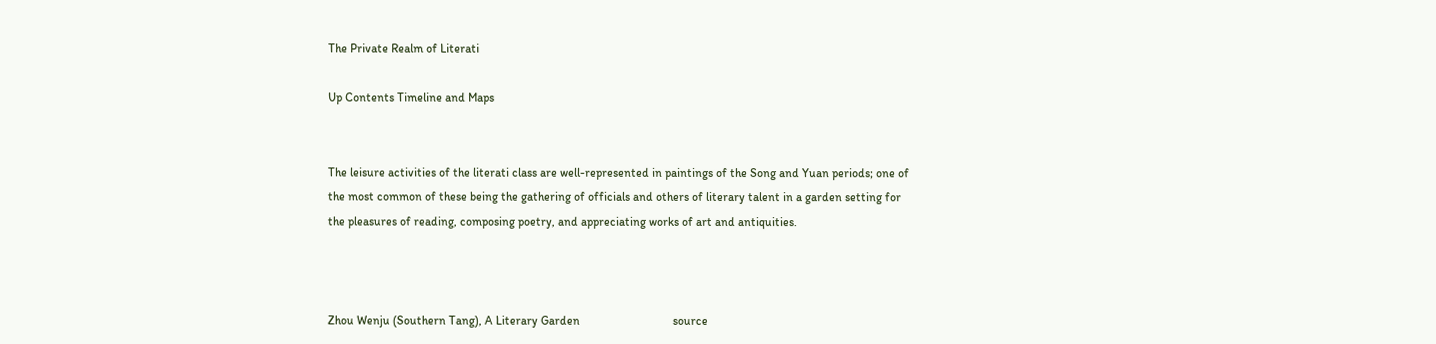The Private Realm of Literati

Up Contents Timeline and Maps


The leisure activities of the literati class are well-represented in paintings of the Song and Yuan periods; one of the most common of these being the gathering of officials and others of literary talent in a garden setting for the pleasures of reading, composing poetry, and appreciating works of art and antiquities.



Zhou Wenju (Southern Tang), A Literary Garden                               source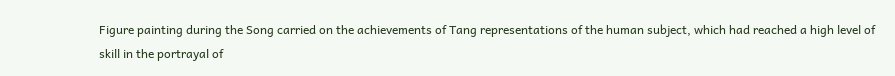Figure painting during the Song carried on the achievements of Tang representations of the human subject, which had reached a high level of skill in the portrayal of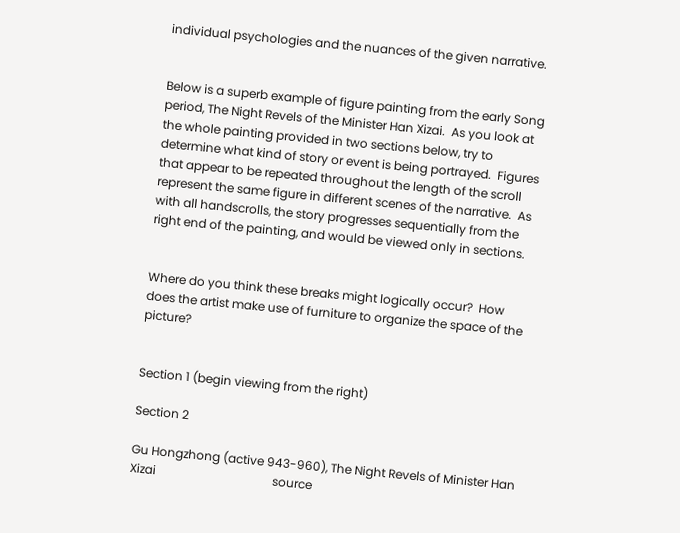individual psychologies and the nuances of the given narrative.


Below is a superb example of figure painting from the early Song period, The Night Revels of the Minister Han Xizai.  As you look at the whole painting provided in two sections below, try to determine what kind of story or event is being portrayed.  Figures that appear to be repeated throughout the length of the scroll represent the same figure in different scenes of the narrative.  As with all handscrolls, the story progresses sequentially from the right end of the painting, and would be viewed only in sections.


Where do you think these breaks might logically occur?  How does the artist make use of furniture to organize the space of the picture?


Section 1 (begin viewing from the right)

Section 2

Gu Hongzhong (active 943-960), The Night Revels of Minister Han Xizai                                       source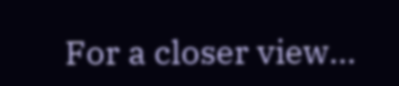For a closer view...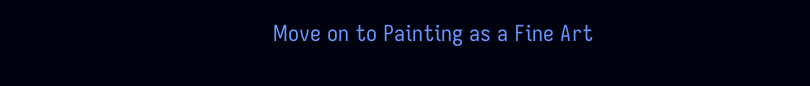Move on to Painting as a Fine Art